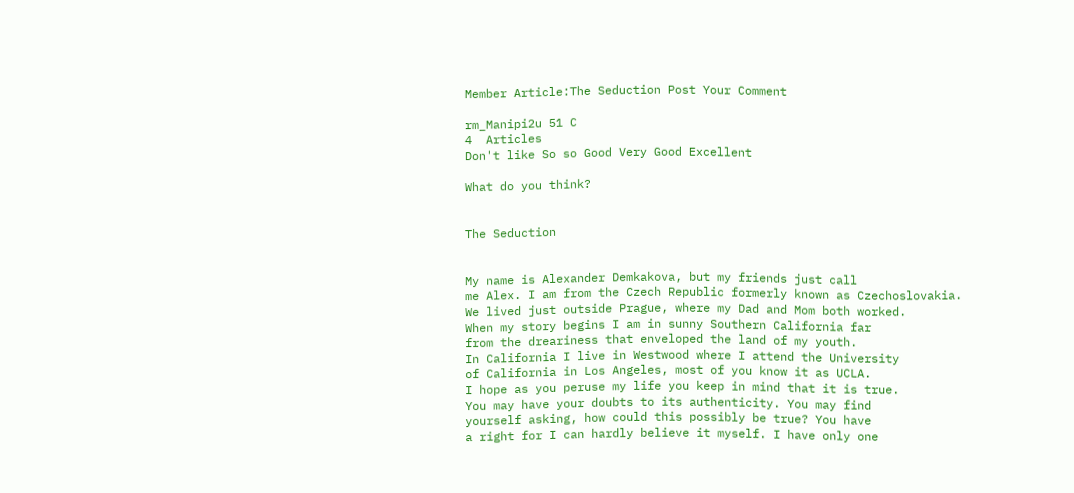Member Article:The Seduction Post Your Comment

rm_Manipi2u 51 C
4  Articles
Don't like So so Good Very Good Excellent

What do you think?


The Seduction


My name is Alexander Demkakova, but my friends just call
me Alex. I am from the Czech Republic formerly known as Czechoslovakia.
We lived just outside Prague, where my Dad and Mom both worked.
When my story begins I am in sunny Southern California far
from the dreariness that enveloped the land of my youth.
In California I live in Westwood where I attend the University
of California in Los Angeles, most of you know it as UCLA.
I hope as you peruse my life you keep in mind that it is true.
You may have your doubts to its authenticity. You may find
yourself asking, how could this possibly be true? You have
a right for I can hardly believe it myself. I have only one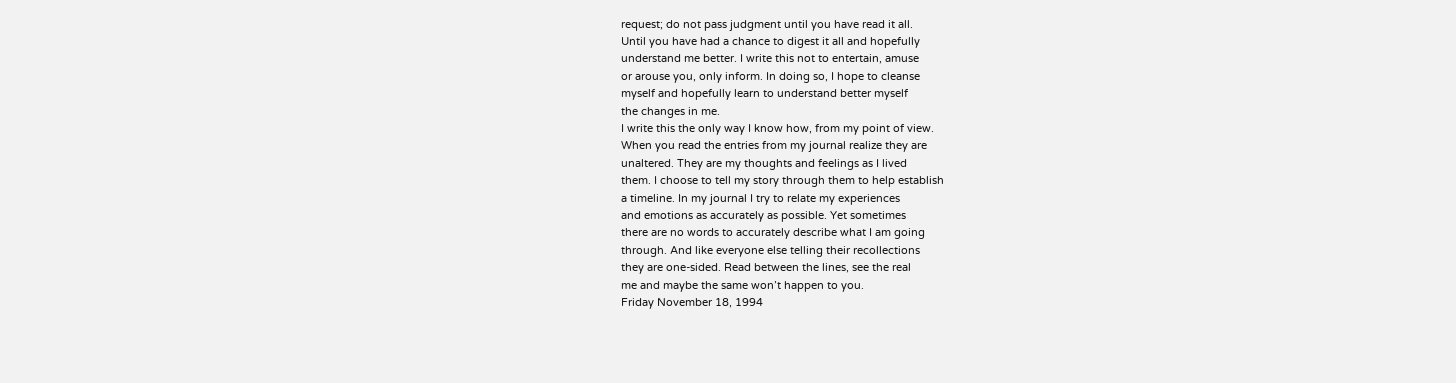request; do not pass judgment until you have read it all.
Until you have had a chance to digest it all and hopefully
understand me better. I write this not to entertain, amuse
or arouse you, only inform. In doing so, I hope to cleanse
myself and hopefully learn to understand better myself
the changes in me.
I write this the only way I know how, from my point of view.
When you read the entries from my journal realize they are
unaltered. They are my thoughts and feelings as I lived
them. I choose to tell my story through them to help establish
a timeline. In my journal I try to relate my experiences
and emotions as accurately as possible. Yet sometimes
there are no words to accurately describe what I am going
through. And like everyone else telling their recollections
they are one-sided. Read between the lines, see the real
me and maybe the same won’t happen to you.
Friday November 18, 1994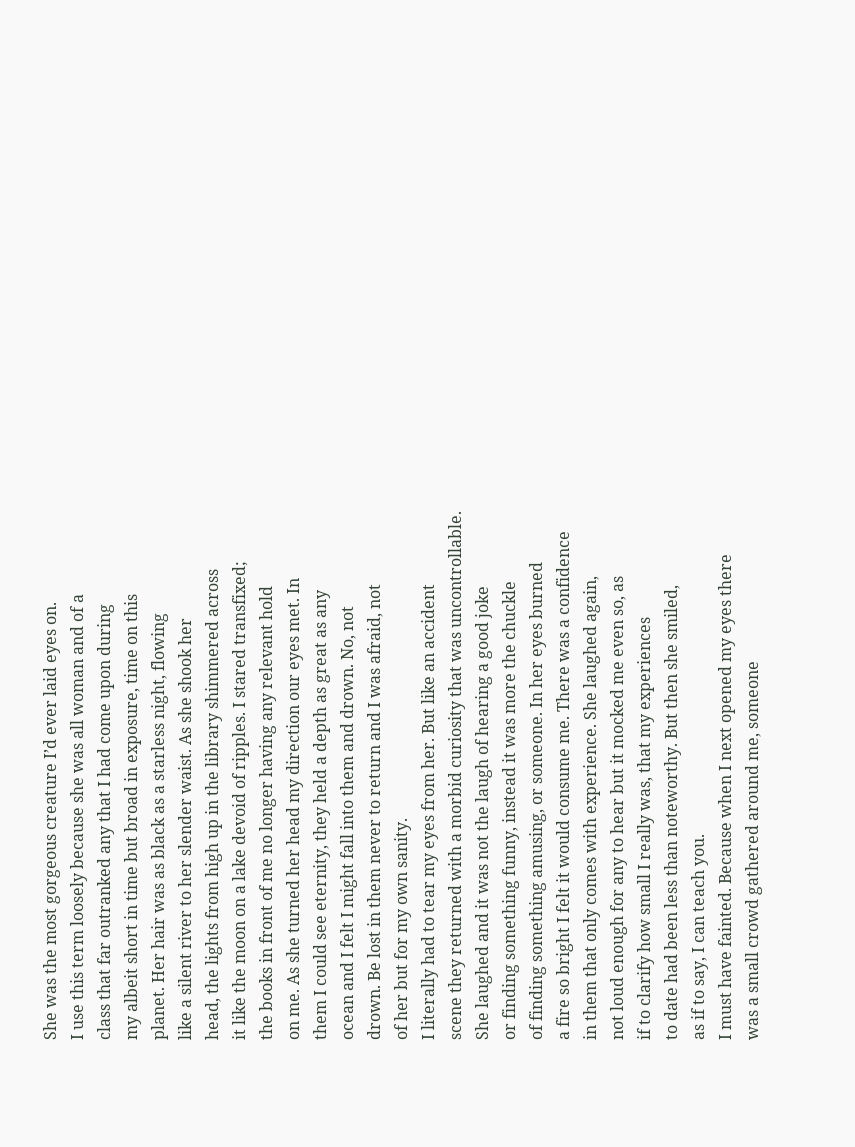She was the most gorgeous creature I’d ever laid eyes on.
I use this term loosely because she was all woman and of a
class that far outranked any that I had come upon during
my albeit short in time but broad in exposure, time on this
planet. Her hair was as black as a starless night, flowing
like a silent river to her slender waist. As she shook her
head, the lights from high up in the library shimmered across
it like the moon on a lake devoid of ripples. I stared transfixed;
the books in front of me no longer having any relevant hold
on me. As she turned her head my direction our eyes met. In
them I could see eternity, they held a depth as great as any
ocean and I felt I might fall into them and drown. No, not
drown. Be lost in them never to return and I was afraid, not
of her but for my own sanity.
I literally had to tear my eyes from her. But like an accident
scene they returned with a morbid curiosity that was uncontrollable.
She laughed and it was not the laugh of hearing a good joke
or finding something funny, instead it was more the chuckle
of finding something amusing, or someone. In her eyes burned
a fire so bright I felt it would consume me. There was a confidence
in them that only comes with experience. She laughed again,
not loud enough for any to hear but it mocked me even so, as
if to clarify how small I really was, that my experiences
to date had been less than noteworthy. But then she smiled,
as if to say, I can teach you.
I must have fainted. Because when I next opened my eyes there
was a small crowd gathered around me, someone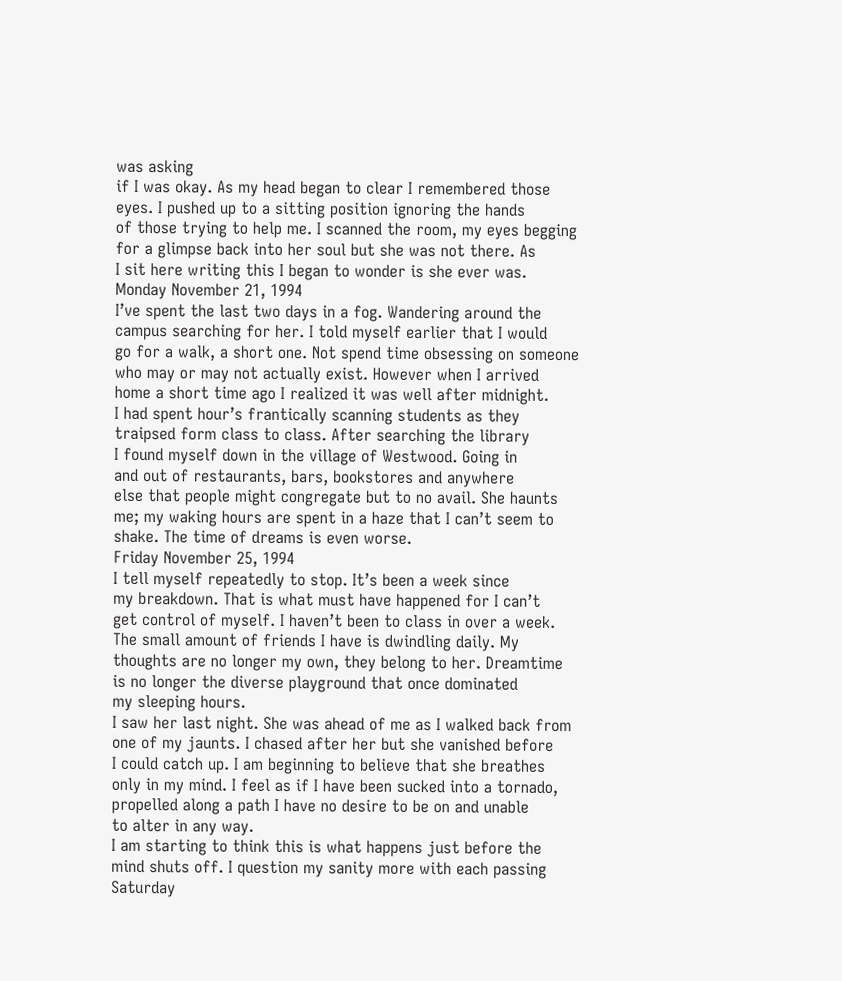was asking
if I was okay. As my head began to clear I remembered those
eyes. I pushed up to a sitting position ignoring the hands
of those trying to help me. I scanned the room, my eyes begging
for a glimpse back into her soul but she was not there. As
I sit here writing this I began to wonder is she ever was.
Monday November 21, 1994
I’ve spent the last two days in a fog. Wandering around the
campus searching for her. I told myself earlier that I would
go for a walk, a short one. Not spend time obsessing on someone
who may or may not actually exist. However when I arrived
home a short time ago I realized it was well after midnight.
I had spent hour’s frantically scanning students as they
traipsed form class to class. After searching the library
I found myself down in the village of Westwood. Going in
and out of restaurants, bars, bookstores and anywhere
else that people might congregate but to no avail. She haunts
me; my waking hours are spent in a haze that I can’t seem to
shake. The time of dreams is even worse.
Friday November 25, 1994
I tell myself repeatedly to stop. It’s been a week since
my breakdown. That is what must have happened for I can’t
get control of myself. I haven’t been to class in over a week.
The small amount of friends I have is dwindling daily. My
thoughts are no longer my own, they belong to her. Dreamtime
is no longer the diverse playground that once dominated
my sleeping hours.
I saw her last night. She was ahead of me as I walked back from
one of my jaunts. I chased after her but she vanished before
I could catch up. I am beginning to believe that she breathes
only in my mind. I feel as if I have been sucked into a tornado,
propelled along a path I have no desire to be on and unable
to alter in any way.
I am starting to think this is what happens just before the
mind shuts off. I question my sanity more with each passing
Saturday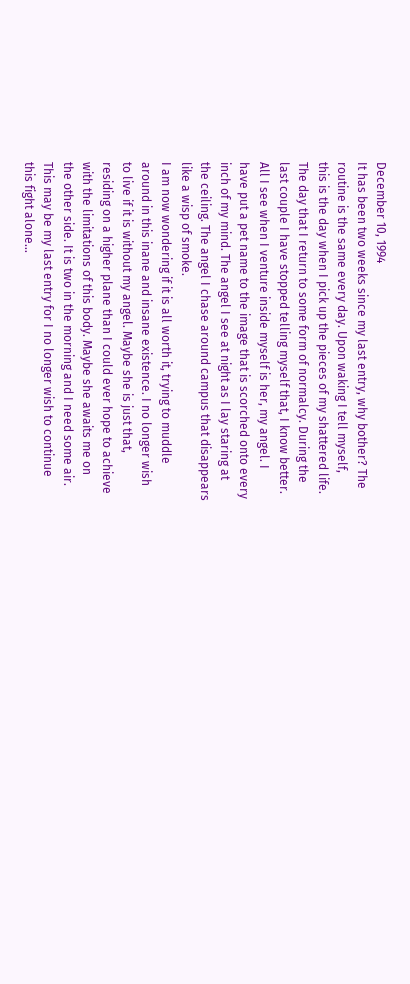December 10, 1994
It has been two weeks since my last entry, why bother? The
routine is the same every day. Upon waking I tell myself,
this is the day when I pick up the pieces of my shattered life.
The day that I return to some form of normalcy. During the
last couple I have stopped telling myself that, I know better.
All I see when I venture inside myself is her, my angel. I
have put a pet name to the image that is scorched onto every
inch of my mind. The angel I see at night as I lay staring at
the ceiling. The angel I chase around campus that disappears
like a wisp of smoke.
I am now wondering if it is all worth it, trying to muddle
around in this inane and insane existence. I no longer wish
to live if it is without my angel. Maybe she is just that,
residing on a higher plane than I could ever hope to achieve
with the limitations of this body. Maybe she awaits me on
the other side. It is two in the morning and I need some air.
This may be my last entry for I no longer wish to continue
this fight alone…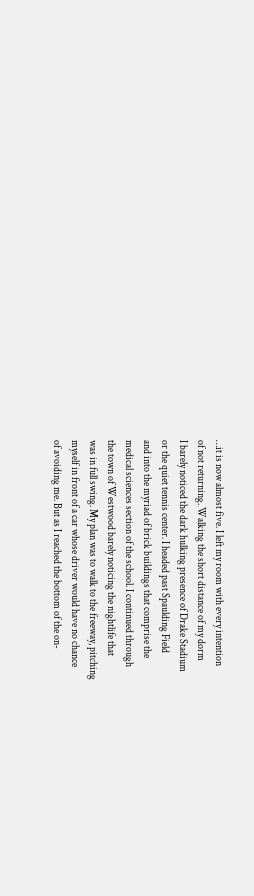…it is now almost five. I left my room with every intention
of not returning. Walking the short distance of my dorm
I barely noticed the dark hulking presence of Drake Stadium
or the quiet tennis center. I headed past Spaulding Field
and into the myriad of brick buildings that comprise the
medical sciences section of the school. I continued through
the town of Westwood barely noticing the nightlife that
was in full swing. My plan was to walk to the freeway, pitching
myself in front of a car whose driver would have no chance
of avoiding me. But as I reached the bottom of the on-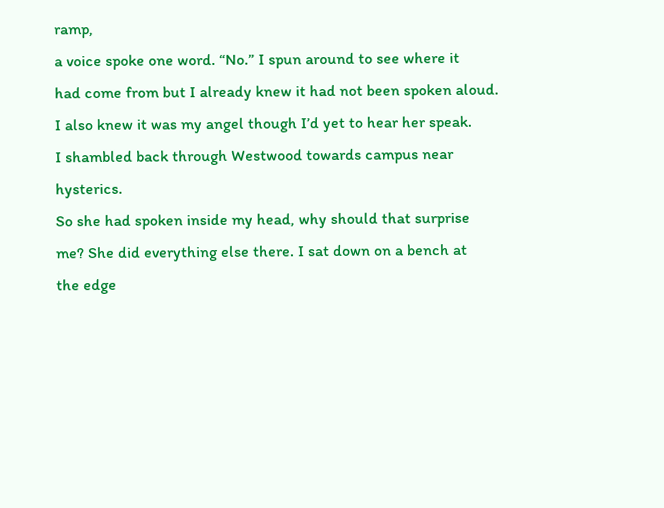ramp,
a voice spoke one word. “No.” I spun around to see where it
had come from but I already knew it had not been spoken aloud.
I also knew it was my angel though I’d yet to hear her speak.
I shambled back through Westwood towards campus near hysterics.
So she had spoken inside my head, why should that surprise
me? She did everything else there. I sat down on a bench at
the edge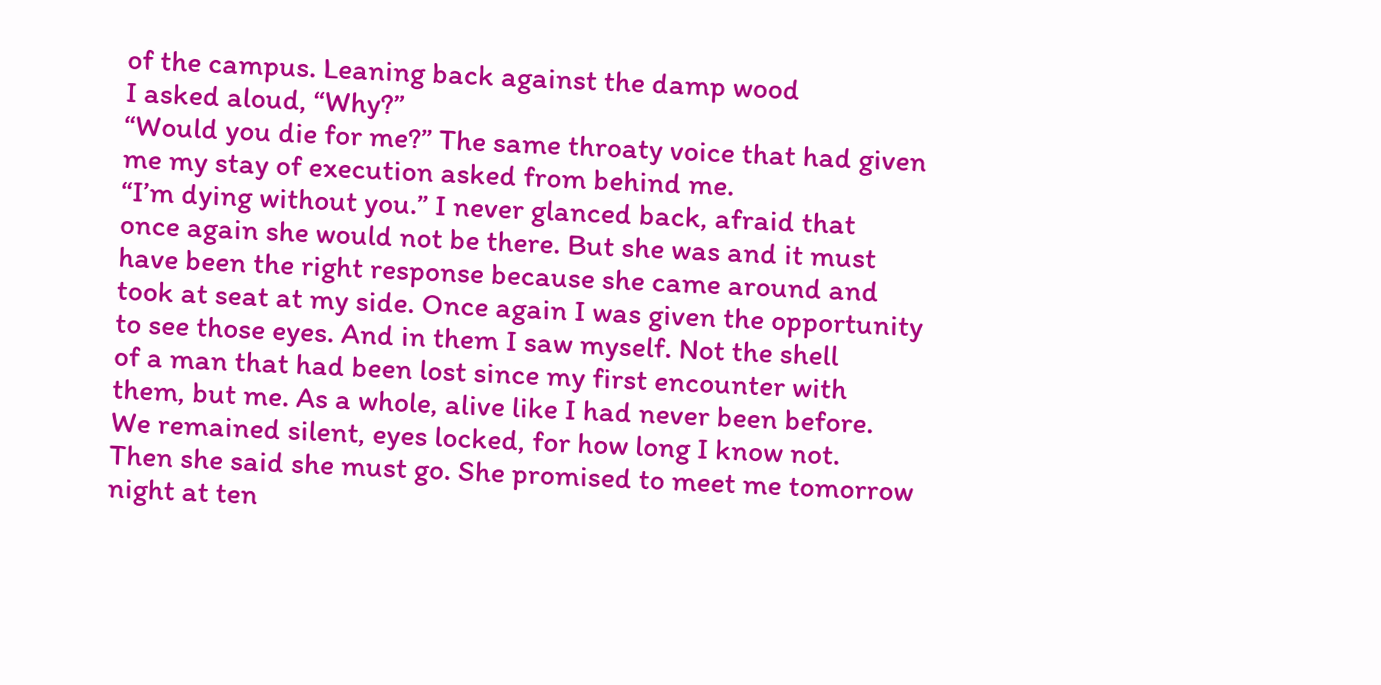of the campus. Leaning back against the damp wood
I asked aloud, “Why?”
“Would you die for me?” The same throaty voice that had given
me my stay of execution asked from behind me.
“I’m dying without you.” I never glanced back, afraid that
once again she would not be there. But she was and it must
have been the right response because she came around and
took at seat at my side. Once again I was given the opportunity
to see those eyes. And in them I saw myself. Not the shell
of a man that had been lost since my first encounter with
them, but me. As a whole, alive like I had never been before.
We remained silent, eyes locked, for how long I know not.
Then she said she must go. She promised to meet me tomorrow
night at ten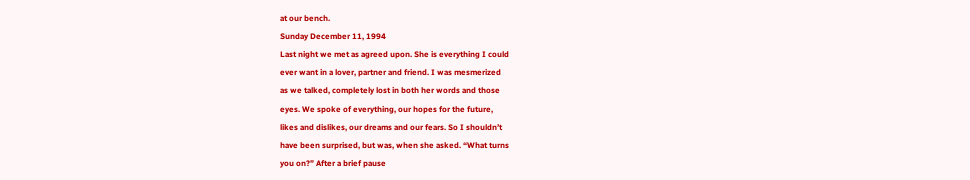at our bench.
Sunday December 11, 1994
Last night we met as agreed upon. She is everything I could
ever want in a lover, partner and friend. I was mesmerized
as we talked, completely lost in both her words and those
eyes. We spoke of everything, our hopes for the future,
likes and dislikes, our dreams and our fears. So I shouldn’t
have been surprised, but was, when she asked. “What turns
you on?” After a brief pause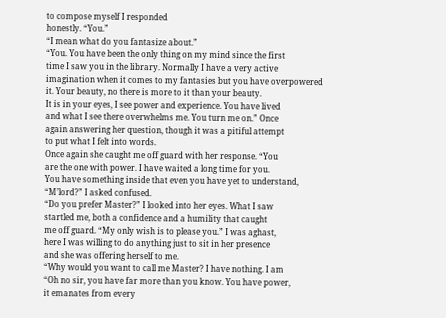to compose myself I responded
honestly. “You.”
“I mean what do you fantasize about.”
“You. You have been the only thing on my mind since the first
time I saw you in the library. Normally I have a very active
imagination when it comes to my fantasies but you have overpowered
it. Your beauty, no there is more to it than your beauty.
It is in your eyes, I see power and experience. You have lived
and what I see there overwhelms me. You turn me on.” Once
again answering her question, though it was a pitiful attempt
to put what I felt into words.
Once again she caught me off guard with her response. “You
are the one with power. I have waited a long time for you.
You have something inside that even you have yet to understand,
“M’lord?” I asked confused.
“Do you prefer Master?” I looked into her eyes. What I saw
startled me, both a confidence and a humility that caught
me off guard. “My only wish is to please you.” I was aghast,
here I was willing to do anything just to sit in her presence
and she was offering herself to me.
“Why would you want to call me Master? I have nothing. I am
“Oh no sir, you have far more than you know. You have power,
it emanates from every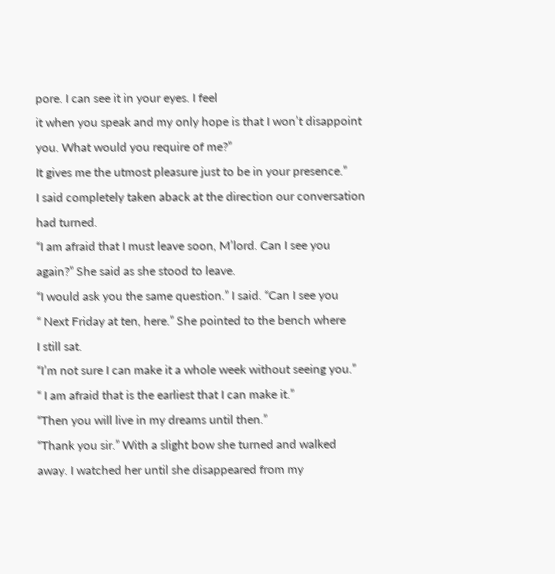pore. I can see it in your eyes. I feel
it when you speak and my only hope is that I won’t disappoint
you. What would you require of me?”
It gives me the utmost pleasure just to be in your presence.”
I said completely taken aback at the direction our conversation
had turned.
“I am afraid that I must leave soon, M’lord. Can I see you
again?” She said as she stood to leave.
“I would ask you the same question.” I said. “Can I see you
“ Next Friday at ten, here.” She pointed to the bench where
I still sat.
“I’m not sure I can make it a whole week without seeing you.”
“ I am afraid that is the earliest that I can make it.”
“Then you will live in my dreams until then.”
“Thank you sir.” With a slight bow she turned and walked
away. I watched her until she disappeared from my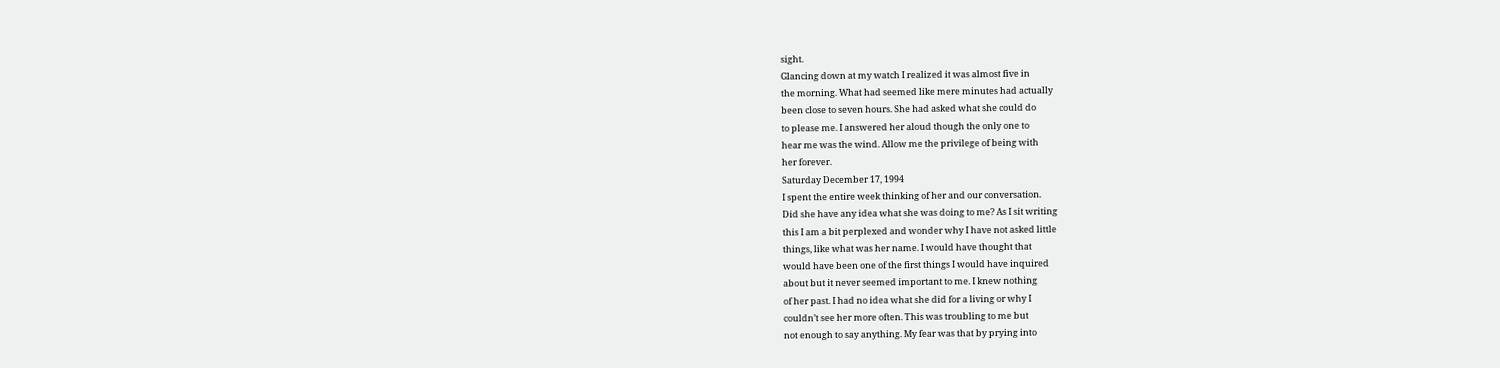sight.
Glancing down at my watch I realized it was almost five in
the morning. What had seemed like mere minutes had actually
been close to seven hours. She had asked what she could do
to please me. I answered her aloud though the only one to
hear me was the wind. Allow me the privilege of being with
her forever.
Saturday December 17, 1994
I spent the entire week thinking of her and our conversation.
Did she have any idea what she was doing to me? As I sit writing
this I am a bit perplexed and wonder why I have not asked little
things, like what was her name. I would have thought that
would have been one of the first things I would have inquired
about but it never seemed important to me. I knew nothing
of her past. I had no idea what she did for a living or why I
couldn’t see her more often. This was troubling to me but
not enough to say anything. My fear was that by prying into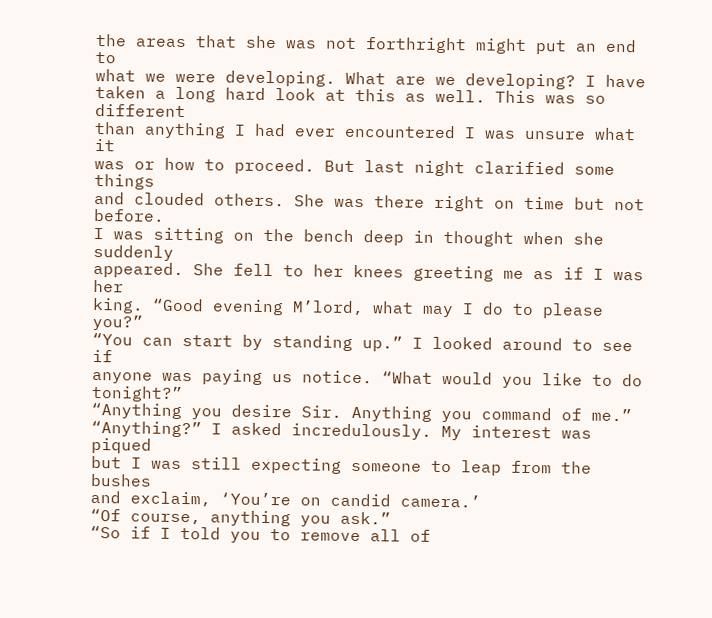the areas that she was not forthright might put an end to
what we were developing. What are we developing? I have
taken a long hard look at this as well. This was so different
than anything I had ever encountered I was unsure what it
was or how to proceed. But last night clarified some things
and clouded others. She was there right on time but not before.
I was sitting on the bench deep in thought when she suddenly
appeared. She fell to her knees greeting me as if I was her
king. “Good evening M’lord, what may I do to please you?”
“You can start by standing up.” I looked around to see if
anyone was paying us notice. “What would you like to do tonight?”
“Anything you desire Sir. Anything you command of me.”
“Anything?” I asked incredulously. My interest was piqued
but I was still expecting someone to leap from the bushes
and exclaim, ‘You’re on candid camera.’
“Of course, anything you ask.”
“So if I told you to remove all of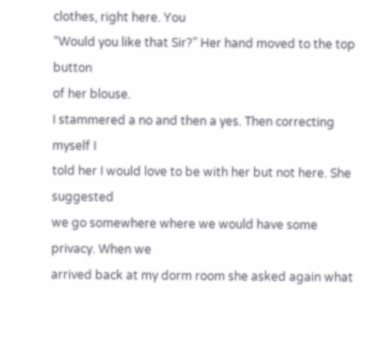clothes, right here. You
“Would you like that Sir?” Her hand moved to the top button
of her blouse.
I stammered a no and then a yes. Then correcting myself I
told her I would love to be with her but not here. She suggested
we go somewhere where we would have some privacy. When we
arrived back at my dorm room she asked again what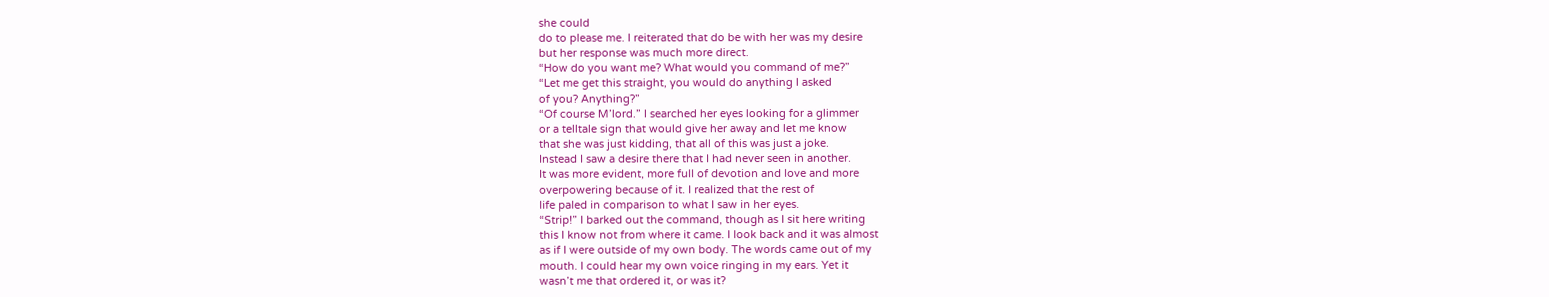she could
do to please me. I reiterated that do be with her was my desire
but her response was much more direct.
“How do you want me? What would you command of me?”
“Let me get this straight, you would do anything I asked
of you? Anything?”
“Of course M’lord.” I searched her eyes looking for a glimmer
or a telltale sign that would give her away and let me know
that she was just kidding, that all of this was just a joke.
Instead I saw a desire there that I had never seen in another.
It was more evident, more full of devotion and love and more
overpowering because of it. I realized that the rest of
life paled in comparison to what I saw in her eyes.
“Strip!” I barked out the command, though as I sit here writing
this I know not from where it came. I look back and it was almost
as if I were outside of my own body. The words came out of my
mouth. I could hear my own voice ringing in my ears. Yet it
wasn’t me that ordered it, or was it?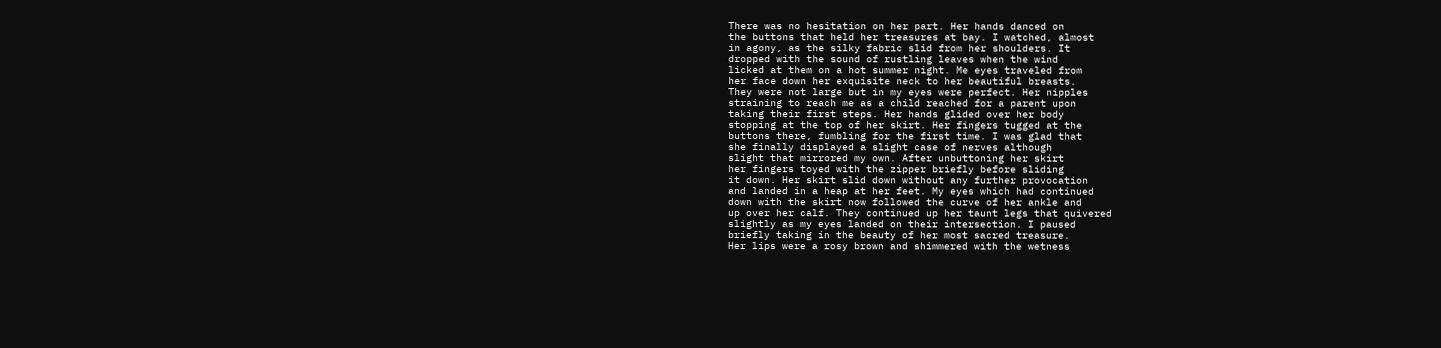There was no hesitation on her part. Her hands danced on
the buttons that held her treasures at bay. I watched, almost
in agony, as the silky fabric slid from her shoulders. It
dropped with the sound of rustling leaves when the wind
licked at them on a hot summer night. Me eyes traveled from
her face down her exquisite neck to her beautiful breasts.
They were not large but in my eyes were perfect. Her nipples
straining to reach me as a child reached for a parent upon
taking their first steps. Her hands glided over her body
stopping at the top of her skirt. Her fingers tugged at the
buttons there, fumbling for the first time. I was glad that
she finally displayed a slight case of nerves although
slight that mirrored my own. After unbuttoning her skirt
her fingers toyed with the zipper briefly before sliding
it down. Her skirt slid down without any further provocation
and landed in a heap at her feet. My eyes which had continued
down with the skirt now followed the curve of her ankle and
up over her calf. They continued up her taunt legs that quivered
slightly as my eyes landed on their intersection. I paused
briefly taking in the beauty of her most sacred treasure.
Her lips were a rosy brown and shimmered with the wetness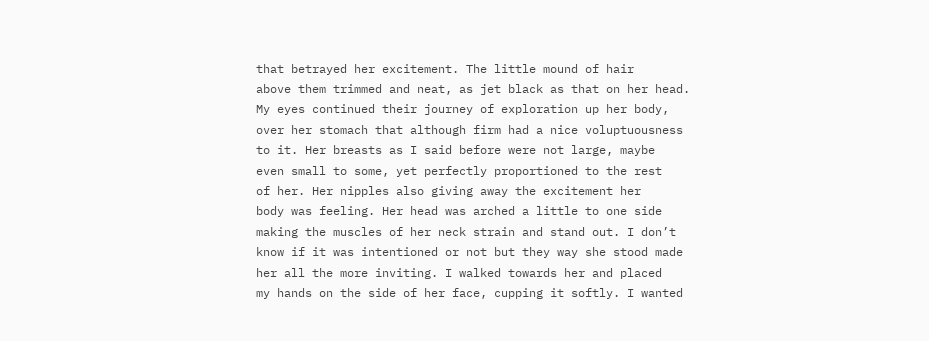that betrayed her excitement. The little mound of hair
above them trimmed and neat, as jet black as that on her head.
My eyes continued their journey of exploration up her body,
over her stomach that although firm had a nice voluptuousness
to it. Her breasts as I said before were not large, maybe
even small to some, yet perfectly proportioned to the rest
of her. Her nipples also giving away the excitement her
body was feeling. Her head was arched a little to one side
making the muscles of her neck strain and stand out. I don’t
know if it was intentioned or not but they way she stood made
her all the more inviting. I walked towards her and placed
my hands on the side of her face, cupping it softly. I wanted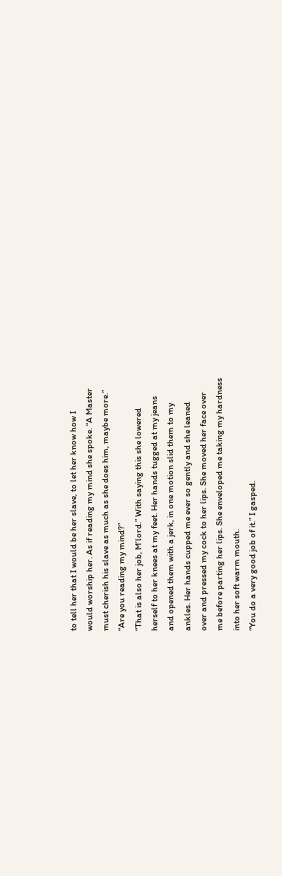to tell her that I would be her slave, to let her know how I
would worship her. As if reading my mind she spoke. “A Master
must cherish his slave as much as she does him, maybe more.”
“Are you reading my mind?”
“That is also her job, M’lord.” With saying this she lowered
herself to her knees at my feet. Her hands tugged at my jeans
and opened them with a jerk, in one motion slid them to my
ankles. Her hands cupped me ever so gently and she leaned
over and pressed my cock to her lips. She moved her face over
me before parting her lips. She enveloped me taking my hardness
into her soft warm mouth.
“You do a very good job of it.” I gasped.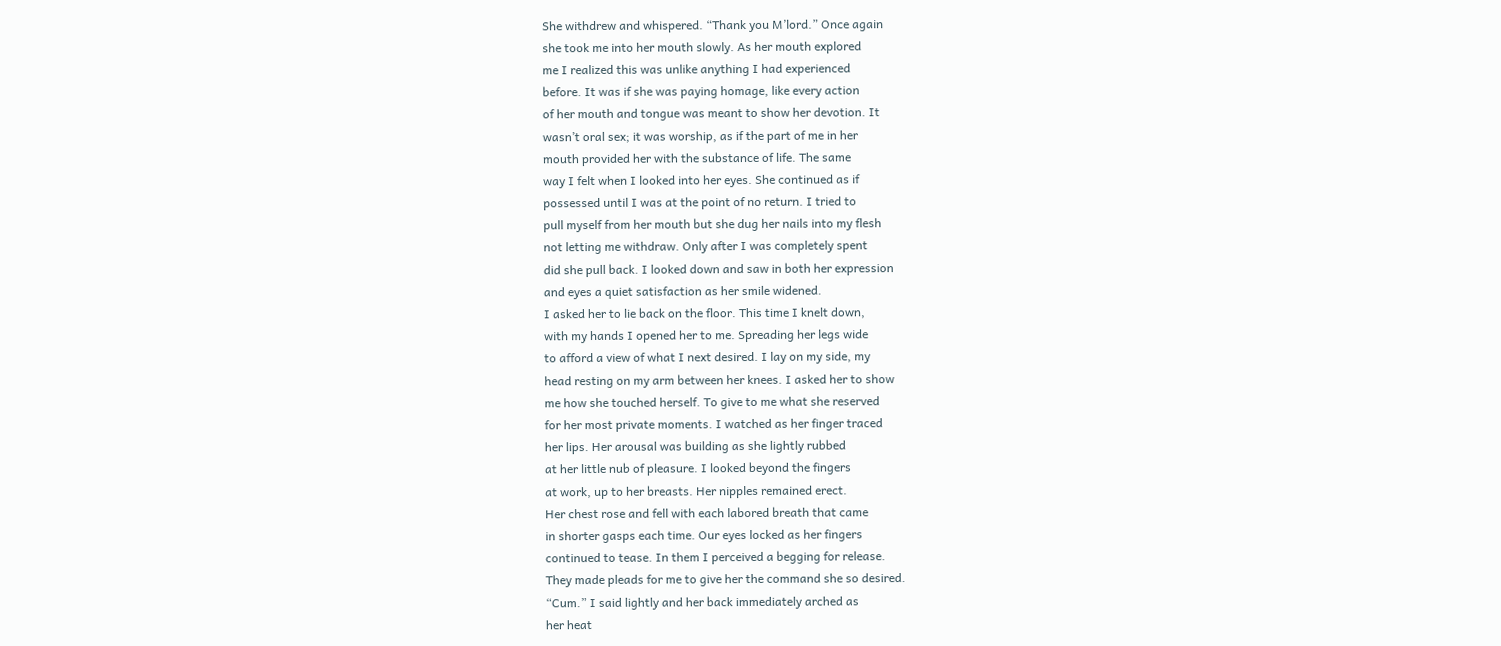She withdrew and whispered. “Thank you M’lord.” Once again
she took me into her mouth slowly. As her mouth explored
me I realized this was unlike anything I had experienced
before. It was if she was paying homage, like every action
of her mouth and tongue was meant to show her devotion. It
wasn’t oral sex; it was worship, as if the part of me in her
mouth provided her with the substance of life. The same
way I felt when I looked into her eyes. She continued as if
possessed until I was at the point of no return. I tried to
pull myself from her mouth but she dug her nails into my flesh
not letting me withdraw. Only after I was completely spent
did she pull back. I looked down and saw in both her expression
and eyes a quiet satisfaction as her smile widened.
I asked her to lie back on the floor. This time I knelt down,
with my hands I opened her to me. Spreading her legs wide
to afford a view of what I next desired. I lay on my side, my
head resting on my arm between her knees. I asked her to show
me how she touched herself. To give to me what she reserved
for her most private moments. I watched as her finger traced
her lips. Her arousal was building as she lightly rubbed
at her little nub of pleasure. I looked beyond the fingers
at work, up to her breasts. Her nipples remained erect.
Her chest rose and fell with each labored breath that came
in shorter gasps each time. Our eyes locked as her fingers
continued to tease. In them I perceived a begging for release.
They made pleads for me to give her the command she so desired.
“Cum.” I said lightly and her back immediately arched as
her heat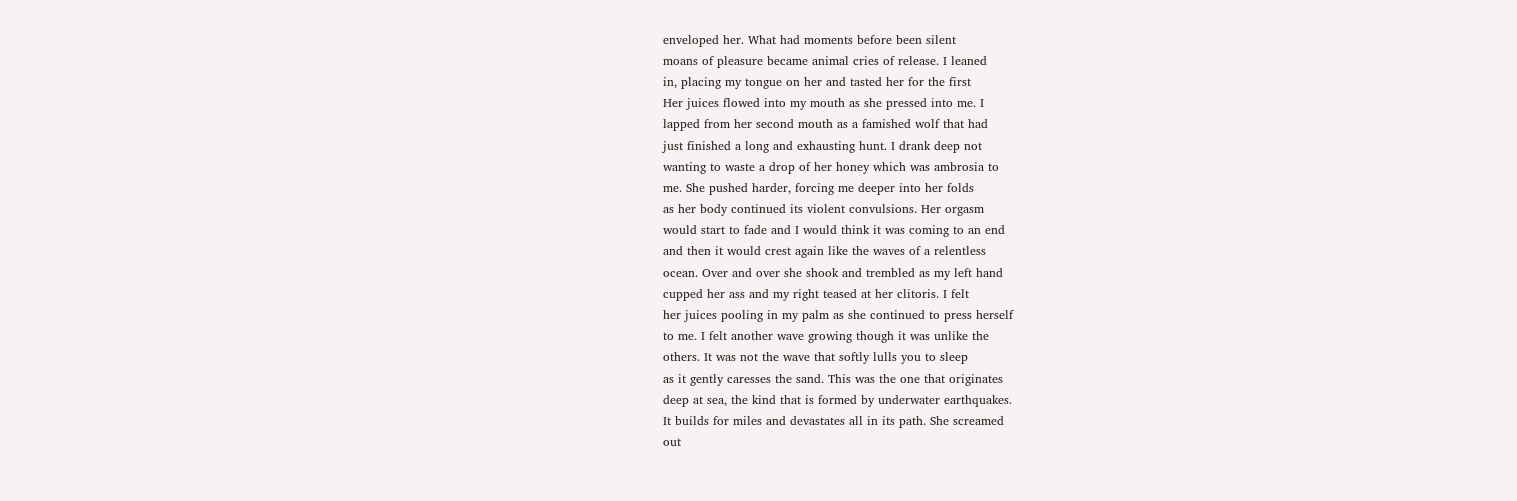enveloped her. What had moments before been silent
moans of pleasure became animal cries of release. I leaned
in, placing my tongue on her and tasted her for the first
Her juices flowed into my mouth as she pressed into me. I
lapped from her second mouth as a famished wolf that had
just finished a long and exhausting hunt. I drank deep not
wanting to waste a drop of her honey which was ambrosia to
me. She pushed harder, forcing me deeper into her folds
as her body continued its violent convulsions. Her orgasm
would start to fade and I would think it was coming to an end
and then it would crest again like the waves of a relentless
ocean. Over and over she shook and trembled as my left hand
cupped her ass and my right teased at her clitoris. I felt
her juices pooling in my palm as she continued to press herself
to me. I felt another wave growing though it was unlike the
others. It was not the wave that softly lulls you to sleep
as it gently caresses the sand. This was the one that originates
deep at sea, the kind that is formed by underwater earthquakes.
It builds for miles and devastates all in its path. She screamed
out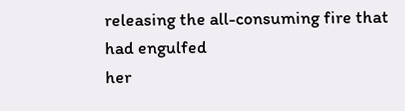releasing the all-consuming fire that had engulfed
her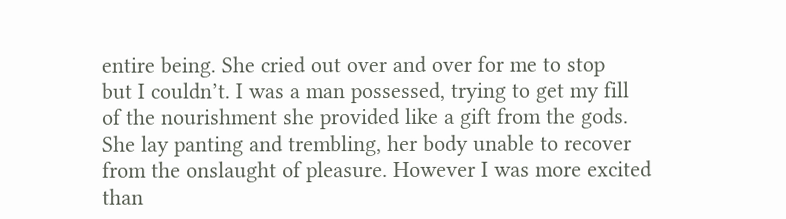entire being. She cried out over and over for me to stop
but I couldn’t. I was a man possessed, trying to get my fill
of the nourishment she provided like a gift from the gods.
She lay panting and trembling, her body unable to recover
from the onslaught of pleasure. However I was more excited
than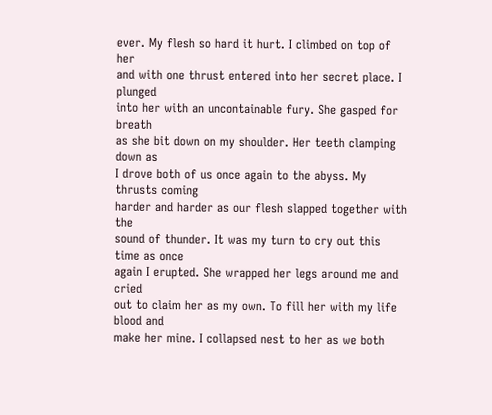ever. My flesh so hard it hurt. I climbed on top of her
and with one thrust entered into her secret place. I plunged
into her with an uncontainable fury. She gasped for breath
as she bit down on my shoulder. Her teeth clamping down as
I drove both of us once again to the abyss. My thrusts coming
harder and harder as our flesh slapped together with the
sound of thunder. It was my turn to cry out this time as once
again I erupted. She wrapped her legs around me and cried
out to claim her as my own. To fill her with my life blood and
make her mine. I collapsed nest to her as we both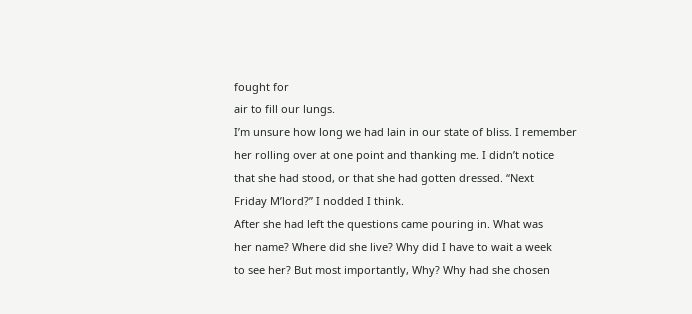fought for
air to fill our lungs.
I’m unsure how long we had lain in our state of bliss. I remember
her rolling over at one point and thanking me. I didn’t notice
that she had stood, or that she had gotten dressed. “Next
Friday M’lord?” I nodded I think.
After she had left the questions came pouring in. What was
her name? Where did she live? Why did I have to wait a week
to see her? But most importantly, Why? Why had she chosen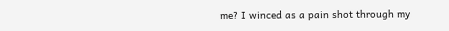me? I winced as a pain shot through my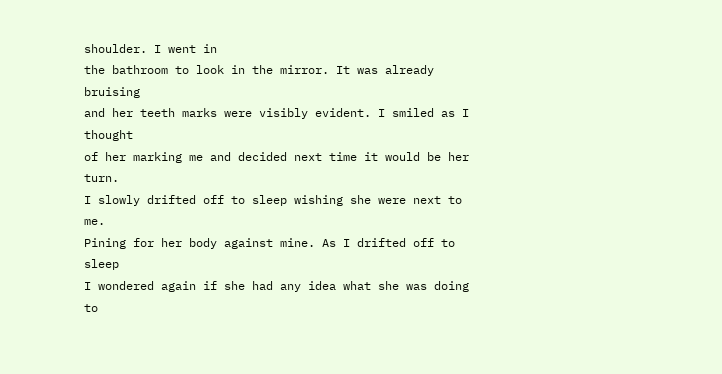shoulder. I went in
the bathroom to look in the mirror. It was already bruising
and her teeth marks were visibly evident. I smiled as I thought
of her marking me and decided next time it would be her turn.
I slowly drifted off to sleep wishing she were next to me.
Pining for her body against mine. As I drifted off to sleep
I wondered again if she had any idea what she was doing to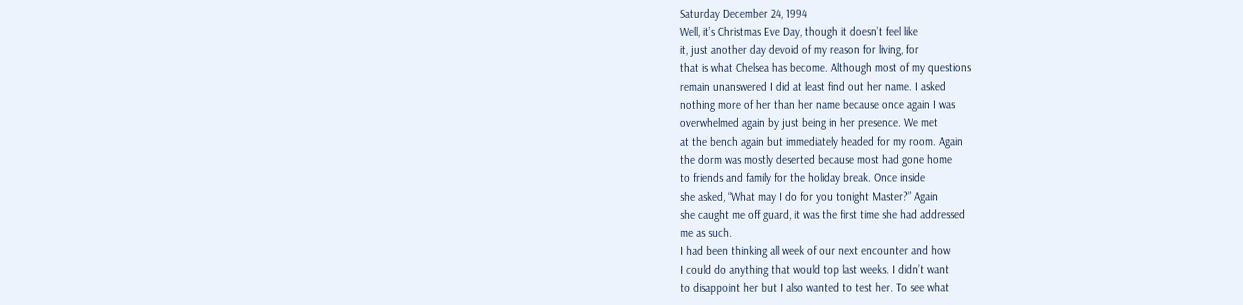Saturday December 24, 1994
Well, it’s Christmas Eve Day, though it doesn’t feel like
it, just another day devoid of my reason for living, for
that is what Chelsea has become. Although most of my questions
remain unanswered I did at least find out her name. I asked
nothing more of her than her name because once again I was
overwhelmed again by just being in her presence. We met
at the bench again but immediately headed for my room. Again
the dorm was mostly deserted because most had gone home
to friends and family for the holiday break. Once inside
she asked, “What may I do for you tonight Master?” Again
she caught me off guard, it was the first time she had addressed
me as such.
I had been thinking all week of our next encounter and how
I could do anything that would top last weeks. I didn’t want
to disappoint her but I also wanted to test her. To see what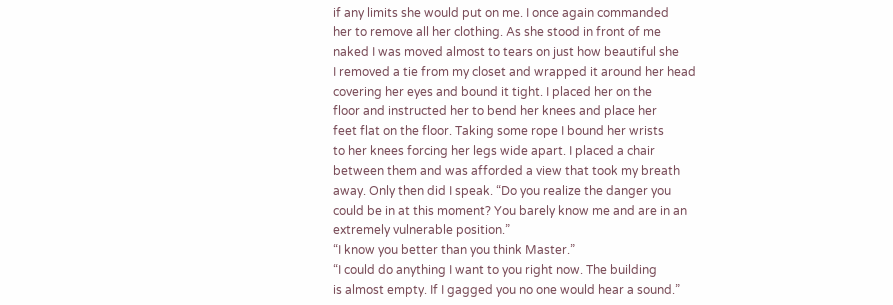if any limits she would put on me. I once again commanded
her to remove all her clothing. As she stood in front of me
naked I was moved almost to tears on just how beautiful she
I removed a tie from my closet and wrapped it around her head
covering her eyes and bound it tight. I placed her on the
floor and instructed her to bend her knees and place her
feet flat on the floor. Taking some rope I bound her wrists
to her knees forcing her legs wide apart. I placed a chair
between them and was afforded a view that took my breath
away. Only then did I speak. “Do you realize the danger you
could be in at this moment? You barely know me and are in an
extremely vulnerable position.”
“I know you better than you think Master.”
“I could do anything I want to you right now. The building
is almost empty. If I gagged you no one would hear a sound.”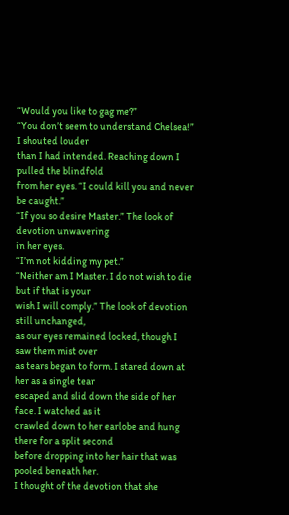“Would you like to gag me?”
“You don’t seem to understand Chelsea!” I shouted louder
than I had intended. Reaching down I pulled the blindfold
from her eyes. “I could kill you and never be caught.”
“If you so desire Master.” The look of devotion unwavering
in her eyes.
“I’m not kidding my pet.”
“Neither am I Master. I do not wish to die but if that is your
wish I will comply.” The look of devotion still unchanged,
as our eyes remained locked, though I saw them mist over
as tears began to form. I stared down at her as a single tear
escaped and slid down the side of her face. I watched as it
crawled down to her earlobe and hung there for a split second
before dropping into her hair that was pooled beneath her.
I thought of the devotion that she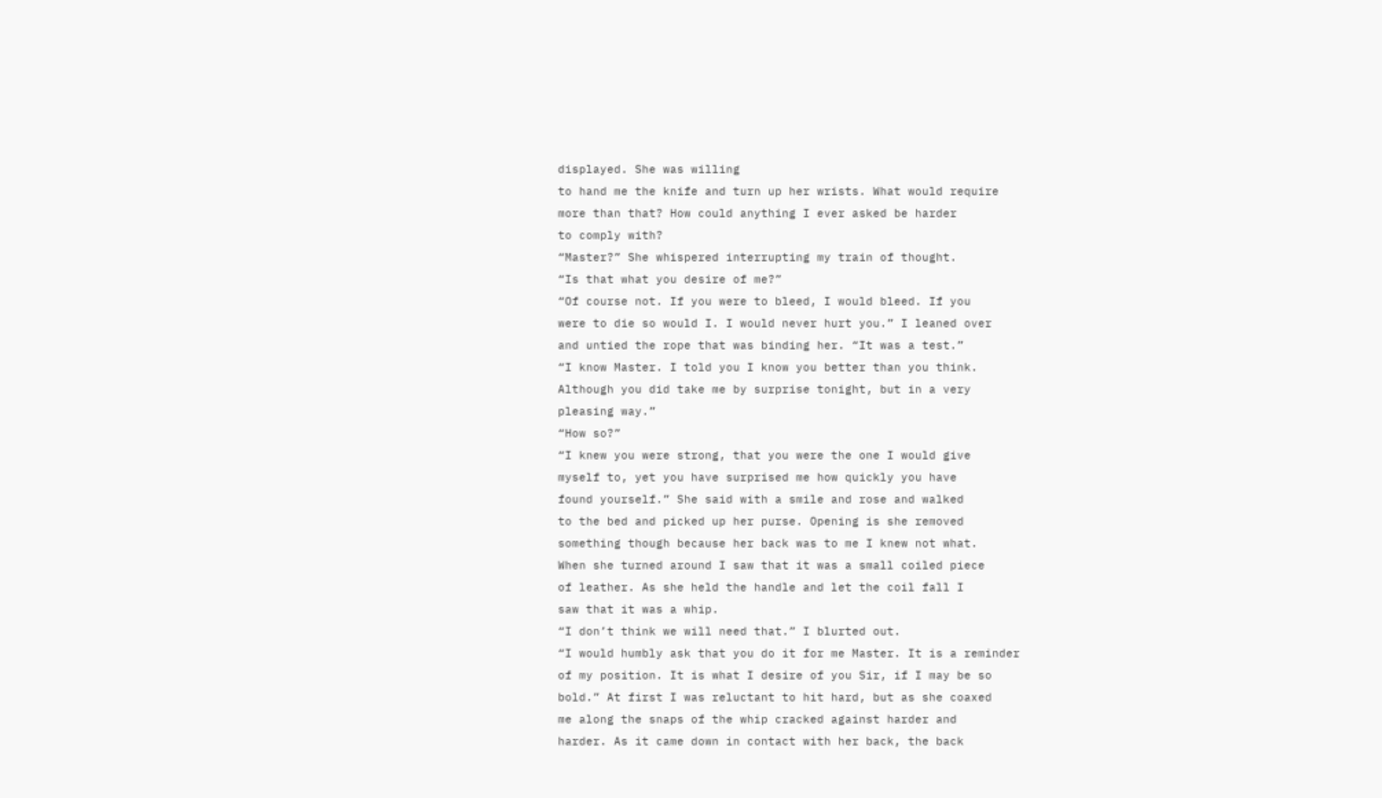displayed. She was willing
to hand me the knife and turn up her wrists. What would require
more than that? How could anything I ever asked be harder
to comply with?
“Master?” She whispered interrupting my train of thought.
“Is that what you desire of me?”
“Of course not. If you were to bleed, I would bleed. If you
were to die so would I. I would never hurt you.” I leaned over
and untied the rope that was binding her. “It was a test.”
“I know Master. I told you I know you better than you think.
Although you did take me by surprise tonight, but in a very
pleasing way.”
“How so?”
“I knew you were strong, that you were the one I would give
myself to, yet you have surprised me how quickly you have
found yourself.” She said with a smile and rose and walked
to the bed and picked up her purse. Opening is she removed
something though because her back was to me I knew not what.
When she turned around I saw that it was a small coiled piece
of leather. As she held the handle and let the coil fall I
saw that it was a whip.
“I don’t think we will need that.” I blurted out.
“I would humbly ask that you do it for me Master. It is a reminder
of my position. It is what I desire of you Sir, if I may be so
bold.” At first I was reluctant to hit hard, but as she coaxed
me along the snaps of the whip cracked against harder and
harder. As it came down in contact with her back, the back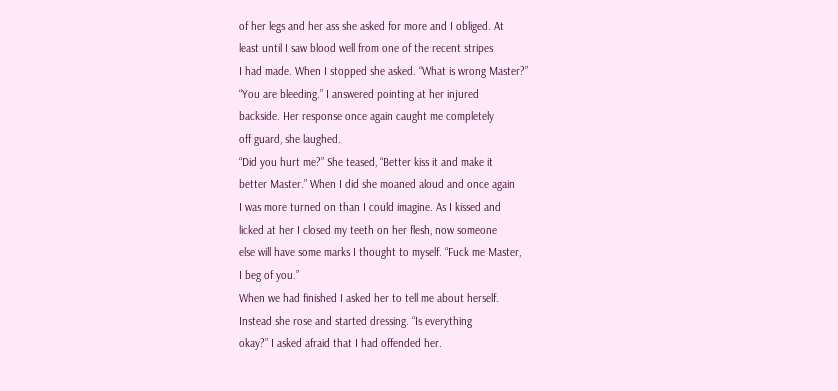of her legs and her ass she asked for more and I obliged. At
least until I saw blood well from one of the recent stripes
I had made. When I stopped she asked. “What is wrong Master?”
“You are bleeding.” I answered pointing at her injured
backside. Her response once again caught me completely
off guard, she laughed.
“Did you hurt me?” She teased, “Better kiss it and make it
better Master.” When I did she moaned aloud and once again
I was more turned on than I could imagine. As I kissed and
licked at her I closed my teeth on her flesh, now someone
else will have some marks I thought to myself. “Fuck me Master,
I beg of you.”
When we had finished I asked her to tell me about herself.
Instead she rose and started dressing. “Is everything
okay?” I asked afraid that I had offended her.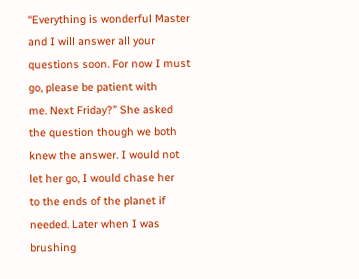“Everything is wonderful Master and I will answer all your
questions soon. For now I must go, please be patient with
me. Next Friday?” She asked the question though we both
knew the answer. I would not let her go, I would chase her
to the ends of the planet if needed. Later when I was brushing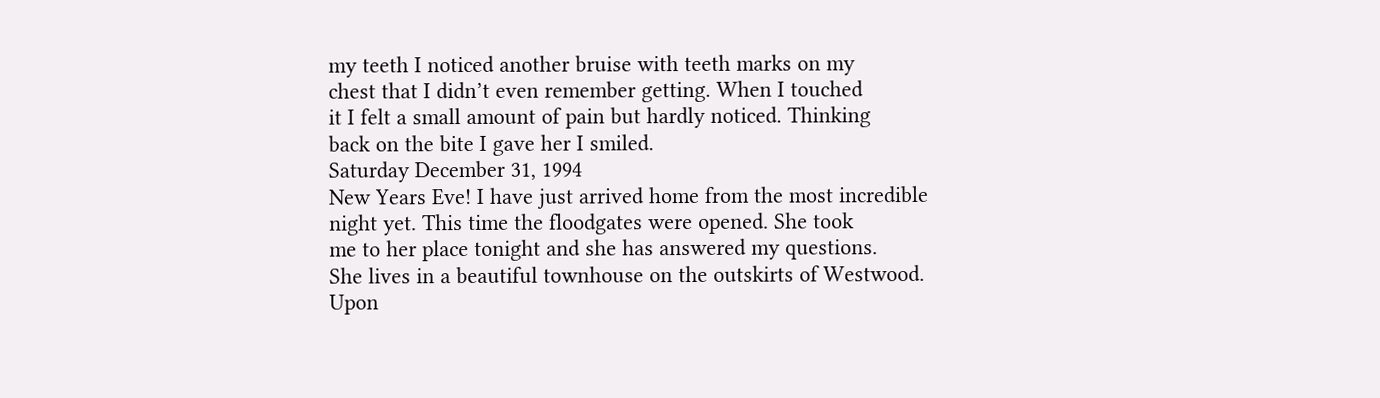my teeth I noticed another bruise with teeth marks on my
chest that I didn’t even remember getting. When I touched
it I felt a small amount of pain but hardly noticed. Thinking
back on the bite I gave her I smiled.
Saturday December 31, 1994
New Years Eve! I have just arrived home from the most incredible
night yet. This time the floodgates were opened. She took
me to her place tonight and she has answered my questions.
She lives in a beautiful townhouse on the outskirts of Westwood.
Upon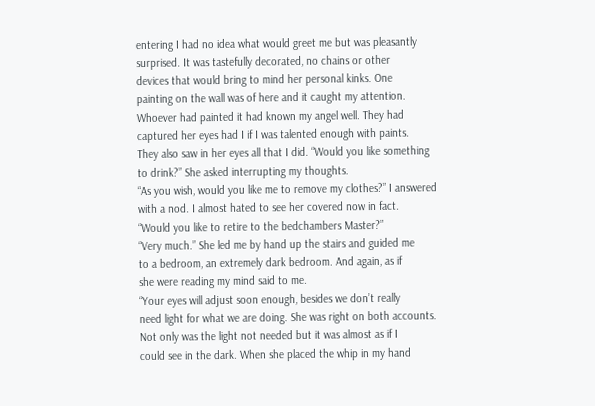entering I had no idea what would greet me but was pleasantly
surprised. It was tastefully decorated, no chains or other
devices that would bring to mind her personal kinks. One
painting on the wall was of here and it caught my attention.
Whoever had painted it had known my angel well. They had
captured her eyes had I if I was talented enough with paints.
They also saw in her eyes all that I did. “Would you like something
to drink?” She asked interrupting my thoughts.
“As you wish, would you like me to remove my clothes?” I answered
with a nod. I almost hated to see her covered now in fact.
“Would you like to retire to the bedchambers Master?”
“Very much.” She led me by hand up the stairs and guided me
to a bedroom, an extremely dark bedroom. And again, as if
she were reading my mind said to me.
“Your eyes will adjust soon enough, besides we don’t really
need light for what we are doing. She was right on both accounts.
Not only was the light not needed but it was almost as if I
could see in the dark. When she placed the whip in my hand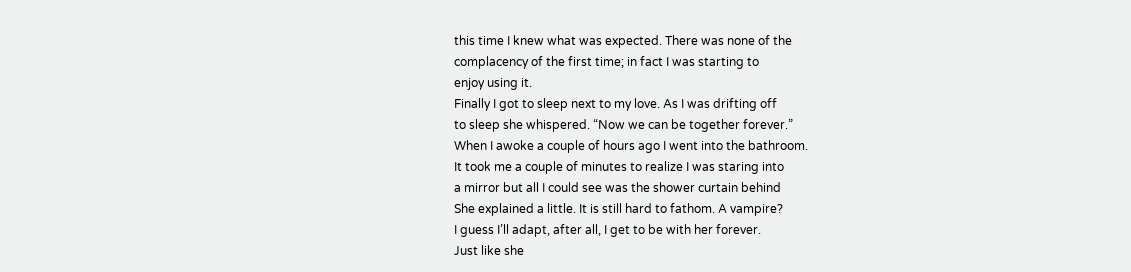this time I knew what was expected. There was none of the
complacency of the first time; in fact I was starting to
enjoy using it.
Finally I got to sleep next to my love. As I was drifting off
to sleep she whispered. “Now we can be together forever.”
When I awoke a couple of hours ago I went into the bathroom.
It took me a couple of minutes to realize I was staring into
a mirror but all I could see was the shower curtain behind
She explained a little. It is still hard to fathom. A vampire?
I guess I’ll adapt, after all, I get to be with her forever.
Just like she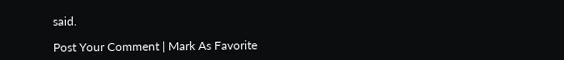said.

Post Your Comment | Mark As Favorite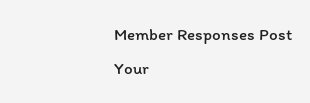Member Responses Post Your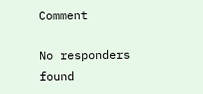Comment

No responders found